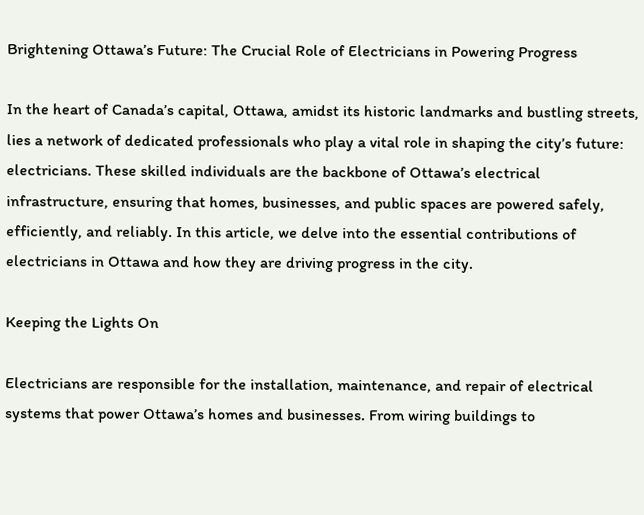Brightening Ottawa’s Future: The Crucial Role of Electricians in Powering Progress

In the heart of Canada’s capital, Ottawa, amidst its historic landmarks and bustling streets, lies a network of dedicated professionals who play a vital role in shaping the city’s future: electricians. These skilled individuals are the backbone of Ottawa’s electrical infrastructure, ensuring that homes, businesses, and public spaces are powered safely, efficiently, and reliably. In this article, we delve into the essential contributions of electricians in Ottawa and how they are driving progress in the city.

Keeping the Lights On

Electricians are responsible for the installation, maintenance, and repair of electrical systems that power Ottawa’s homes and businesses. From wiring buildings to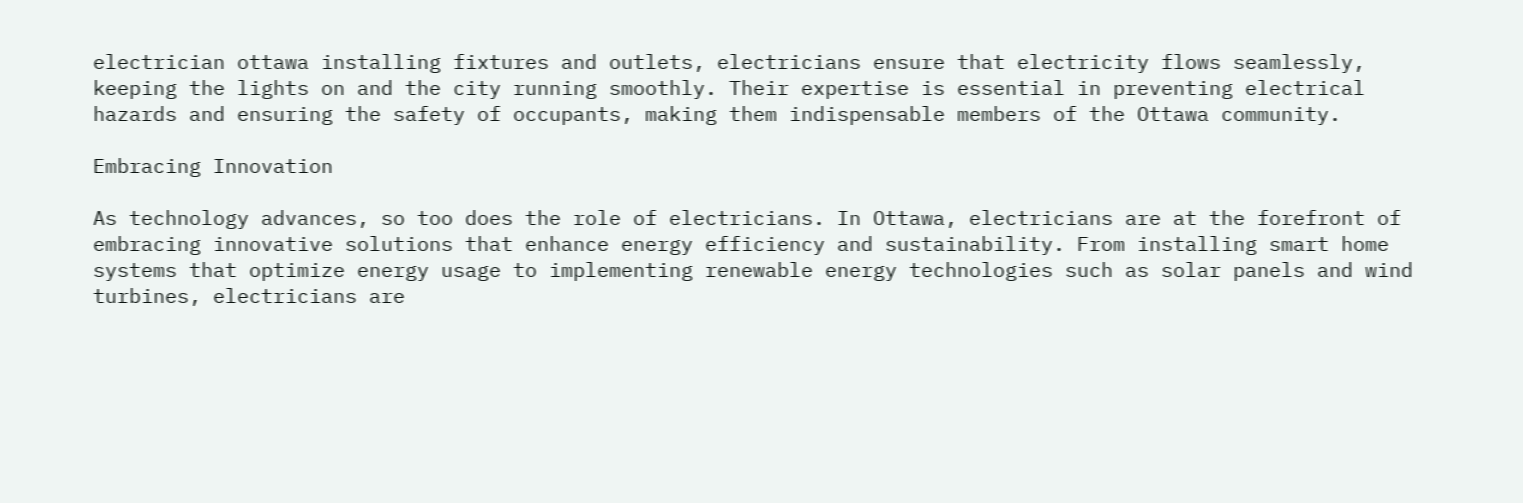electrician ottawa installing fixtures and outlets, electricians ensure that electricity flows seamlessly, keeping the lights on and the city running smoothly. Their expertise is essential in preventing electrical hazards and ensuring the safety of occupants, making them indispensable members of the Ottawa community.

Embracing Innovation

As technology advances, so too does the role of electricians. In Ottawa, electricians are at the forefront of embracing innovative solutions that enhance energy efficiency and sustainability. From installing smart home systems that optimize energy usage to implementing renewable energy technologies such as solar panels and wind turbines, electricians are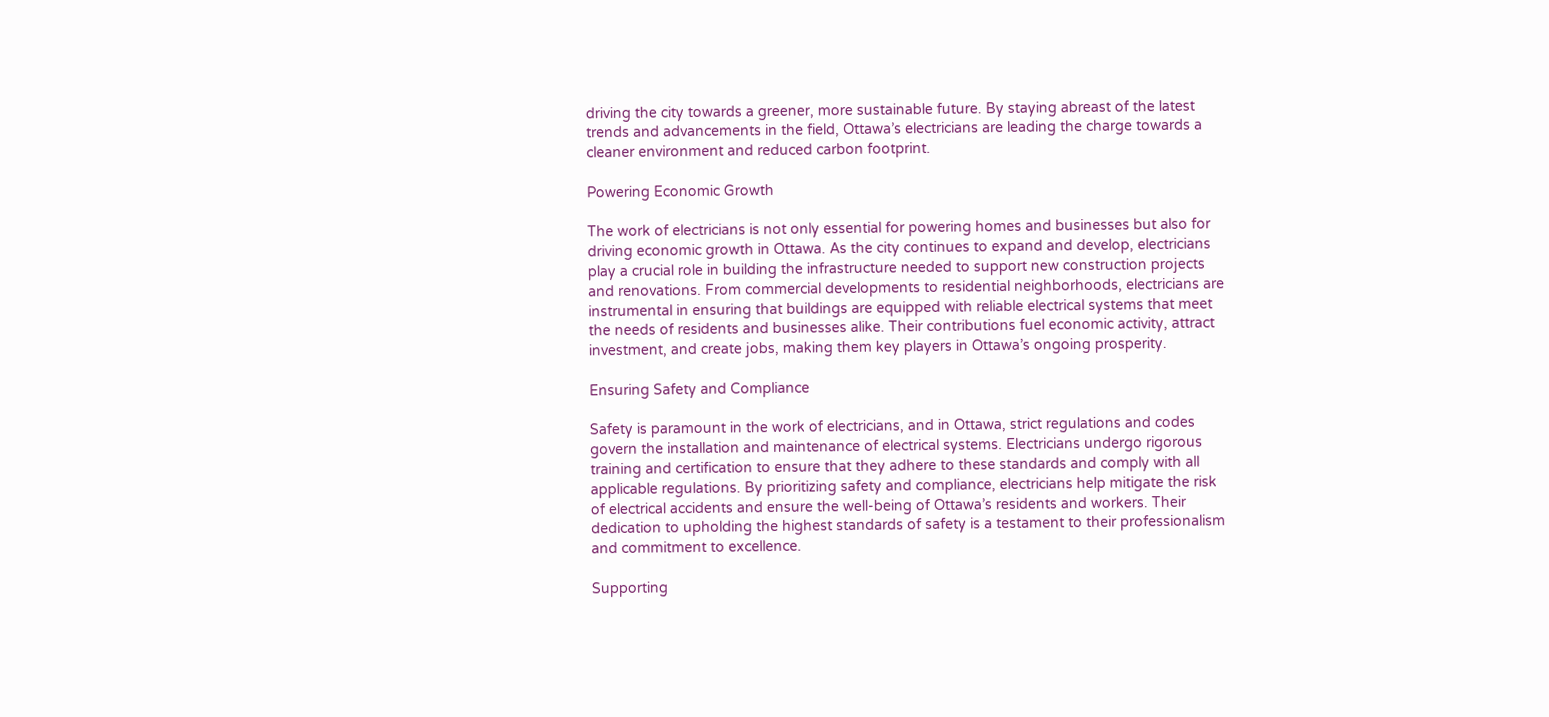driving the city towards a greener, more sustainable future. By staying abreast of the latest trends and advancements in the field, Ottawa’s electricians are leading the charge towards a cleaner environment and reduced carbon footprint.

Powering Economic Growth

The work of electricians is not only essential for powering homes and businesses but also for driving economic growth in Ottawa. As the city continues to expand and develop, electricians play a crucial role in building the infrastructure needed to support new construction projects and renovations. From commercial developments to residential neighborhoods, electricians are instrumental in ensuring that buildings are equipped with reliable electrical systems that meet the needs of residents and businesses alike. Their contributions fuel economic activity, attract investment, and create jobs, making them key players in Ottawa’s ongoing prosperity.

Ensuring Safety and Compliance

Safety is paramount in the work of electricians, and in Ottawa, strict regulations and codes govern the installation and maintenance of electrical systems. Electricians undergo rigorous training and certification to ensure that they adhere to these standards and comply with all applicable regulations. By prioritizing safety and compliance, electricians help mitigate the risk of electrical accidents and ensure the well-being of Ottawa’s residents and workers. Their dedication to upholding the highest standards of safety is a testament to their professionalism and commitment to excellence.

Supporting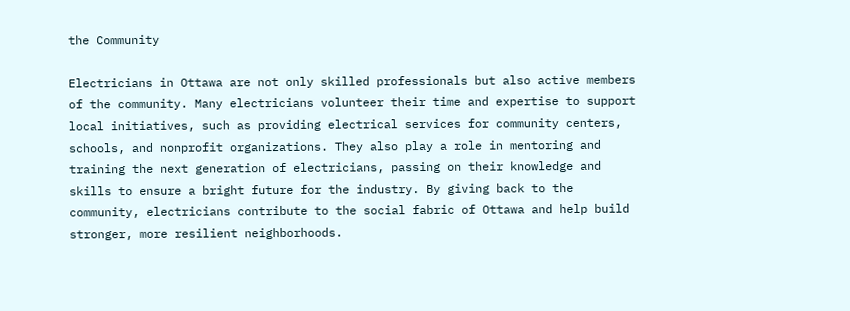the Community

Electricians in Ottawa are not only skilled professionals but also active members of the community. Many electricians volunteer their time and expertise to support local initiatives, such as providing electrical services for community centers, schools, and nonprofit organizations. They also play a role in mentoring and training the next generation of electricians, passing on their knowledge and skills to ensure a bright future for the industry. By giving back to the community, electricians contribute to the social fabric of Ottawa and help build stronger, more resilient neighborhoods.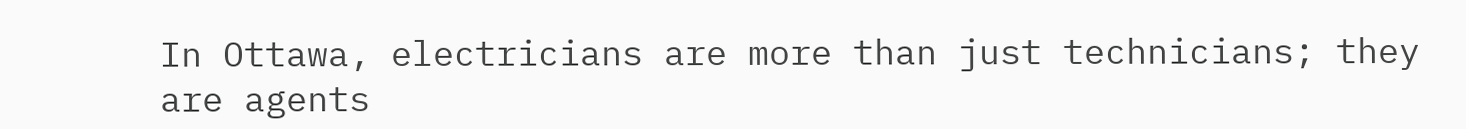In Ottawa, electricians are more than just technicians; they are agents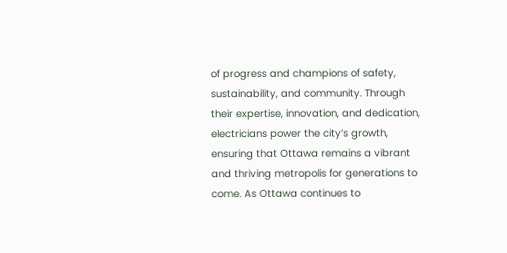of progress and champions of safety, sustainability, and community. Through their expertise, innovation, and dedication, electricians power the city’s growth, ensuring that Ottawa remains a vibrant and thriving metropolis for generations to come. As Ottawa continues to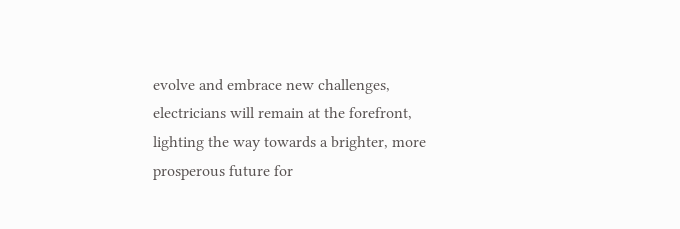evolve and embrace new challenges, electricians will remain at the forefront, lighting the way towards a brighter, more prosperous future for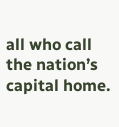all who call the nation’s capital home.